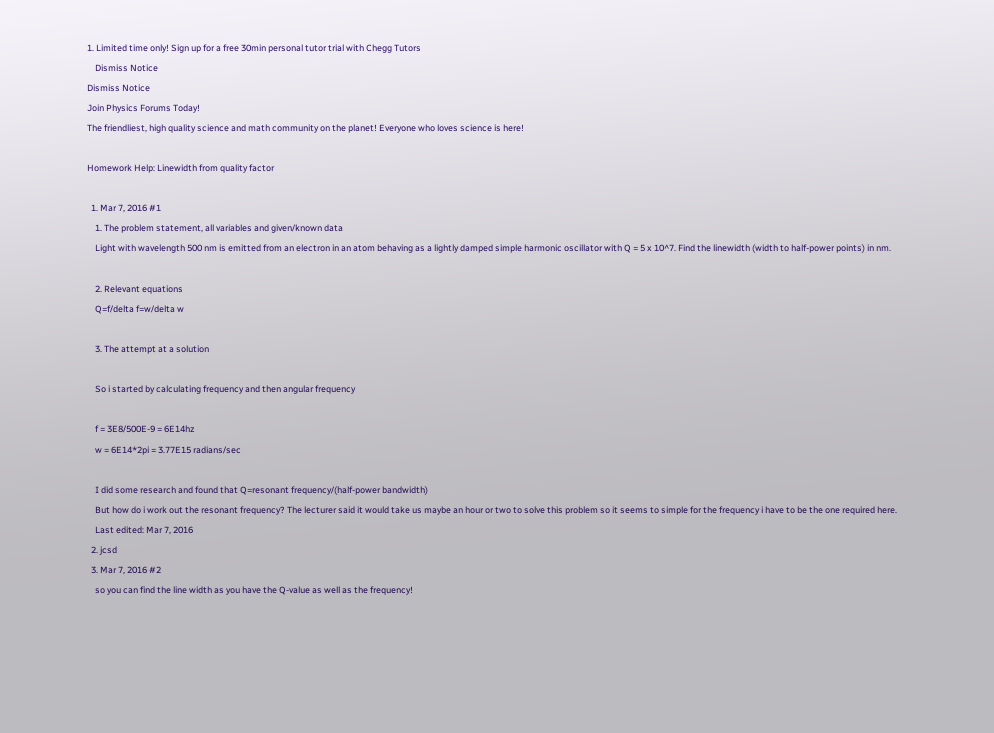1. Limited time only! Sign up for a free 30min personal tutor trial with Chegg Tutors
    Dismiss Notice
Dismiss Notice
Join Physics Forums Today!
The friendliest, high quality science and math community on the planet! Everyone who loves science is here!

Homework Help: Linewidth from quality factor

  1. Mar 7, 2016 #1
    1. The problem statement, all variables and given/known data
    Light with wavelength 500 nm is emitted from an electron in an atom behaving as a lightly damped simple harmonic oscillator with Q = 5 x 10^7. Find the linewidth (width to half-power points) in nm.

    2. Relevant equations
    Q=f/delta f=w/delta w

    3. The attempt at a solution

    So i started by calculating frequency and then angular frequency

    f = 3E8/500E-9 = 6E14hz
    w = 6E14*2pi = 3.77E15 radians/sec

    I did some research and found that Q=resonant frequency/(half-power bandwidth)
    But how do i work out the resonant frequency? The lecturer said it would take us maybe an hour or two to solve this problem so it seems to simple for the frequency i have to be the one required here.
    Last edited: Mar 7, 2016
  2. jcsd
  3. Mar 7, 2016 #2
    so you can find the line width as you have the Q-value as well as the frequency!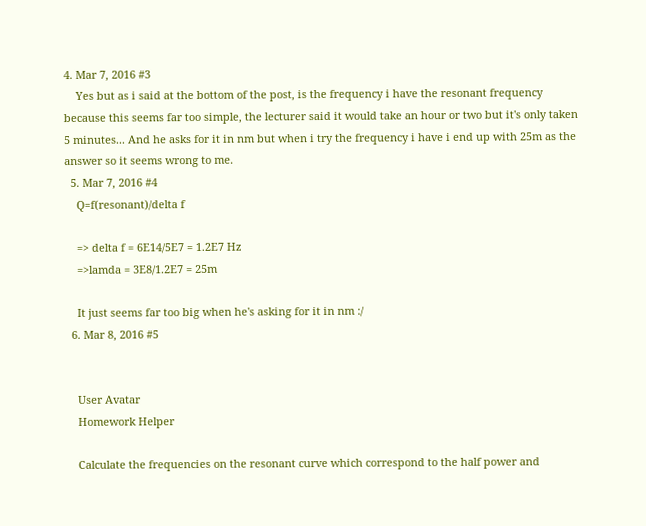4. Mar 7, 2016 #3
    Yes but as i said at the bottom of the post, is the frequency i have the resonant frequency because this seems far too simple, the lecturer said it would take an hour or two but it's only taken 5 minutes... And he asks for it in nm but when i try the frequency i have i end up with 25m as the answer so it seems wrong to me.
  5. Mar 7, 2016 #4
    Q=f(resonant)/delta f

    => delta f = 6E14/5E7 = 1.2E7 Hz
    =>lamda = 3E8/1.2E7 = 25m

    It just seems far too big when he's asking for it in nm :/
  6. Mar 8, 2016 #5


    User Avatar
    Homework Helper

    Calculate the frequencies on the resonant curve which correspond to the half power and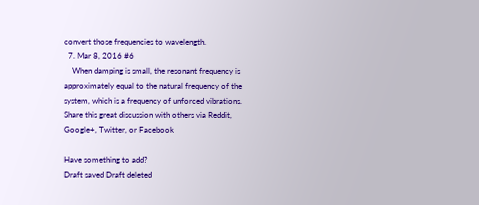convert those frequencies to wavelength.
  7. Mar 8, 2016 #6
    When damping is small, the resonant frequency is approximately equal to the natural frequency of the system, which is a frequency of unforced vibrations.
Share this great discussion with others via Reddit, Google+, Twitter, or Facebook

Have something to add?
Draft saved Draft deleted